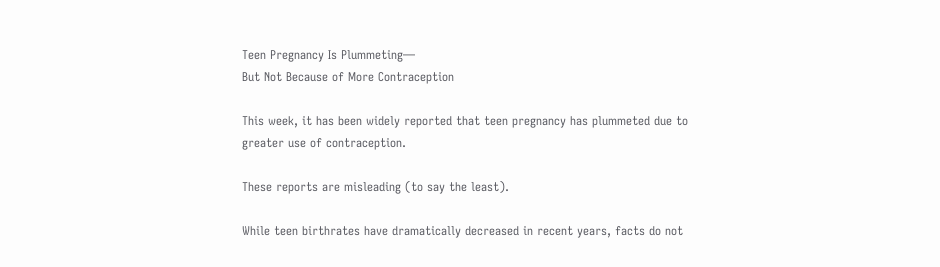Teen Pregnancy Is Plummeting—
But Not Because of More Contraception

This week, it has been widely reported that teen pregnancy has plummeted due to greater use of contraception.

These reports are misleading (to say the least).

While teen birthrates have dramatically decreased in recent years, facts do not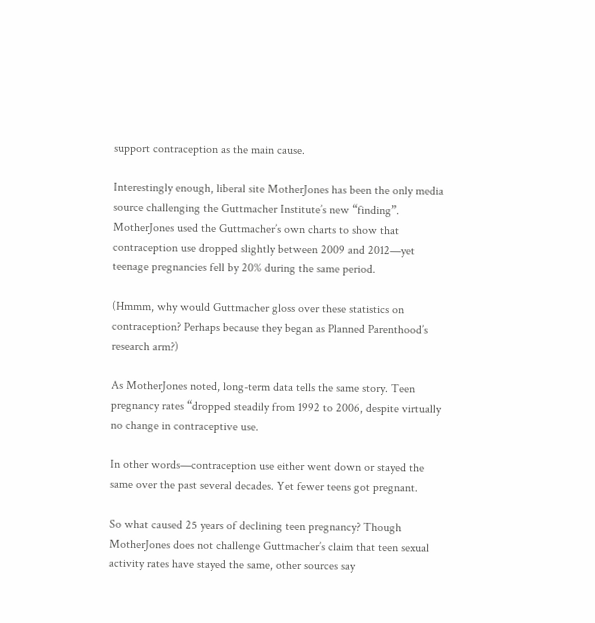support contraception as the main cause.

Interestingly enough, liberal site MotherJones has been the only media source challenging the Guttmacher Institute’s new “finding”. MotherJones used the Guttmacher’s own charts to show that contraception use dropped slightly between 2009 and 2012—yet teenage pregnancies fell by 20% during the same period.

(Hmmm, why would Guttmacher gloss over these statistics on contraception? Perhaps because they began as Planned Parenthood’s research arm?)

As MotherJones noted, long-term data tells the same story. Teen pregnancy rates “dropped steadily from 1992 to 2006, despite virtually no change in contraceptive use.

In other words—contraception use either went down or stayed the same over the past several decades. Yet fewer teens got pregnant.

So what caused 25 years of declining teen pregnancy? Though MotherJones does not challenge Guttmacher’s claim that teen sexual activity rates have stayed the same, other sources say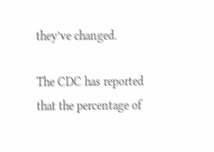they’ve changed.

The CDC has reported that the percentage of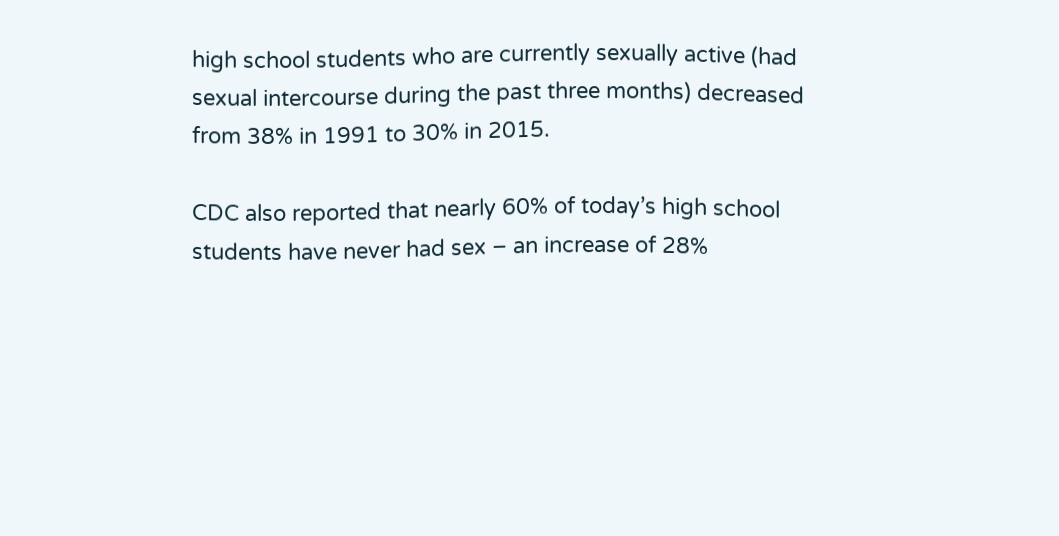high school students who are currently sexually active (had sexual intercourse during the past three months) decreased from 38% in 1991 to 30% in 2015.

CDC also reported that nearly 60% of today’s high school students have never had sex – an increase of 28%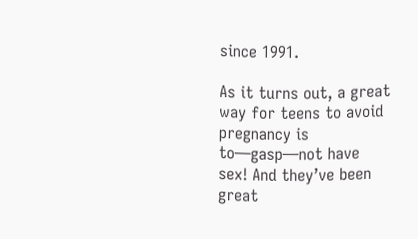since 1991.

As it turns out, a great way for teens to avoid pregnancy is to—gasp—not have sex! And they’ve been great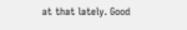at that lately. Good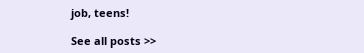job, teens!

See all posts >>